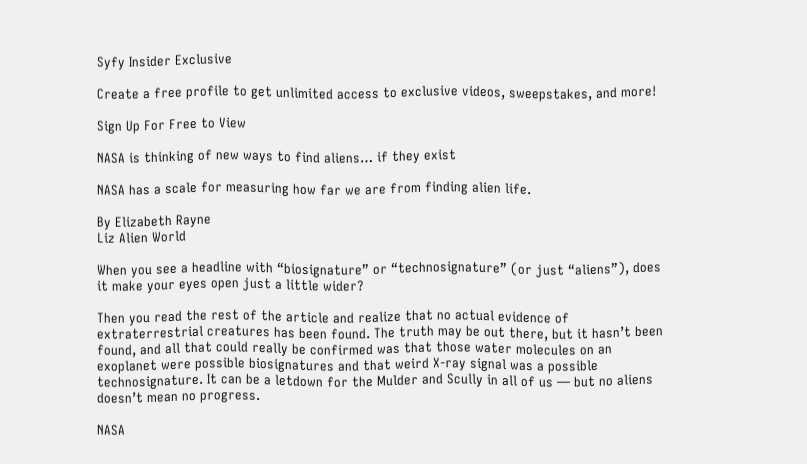Syfy Insider Exclusive

Create a free profile to get unlimited access to exclusive videos, sweepstakes, and more!

Sign Up For Free to View

NASA is thinking of new ways to find aliens… if they exist

NASA has a scale for measuring how far we are from finding alien life.

By Elizabeth Rayne
Liz Alien World

When you see a headline with “biosignature” or “technosignature” (or just “aliens”), does it make your eyes open just a little wider?

Then you read the rest of the article and realize that no actual evidence of extraterrestrial creatures has been found. The truth may be out there, but it hasn’t been found, and all that could really be confirmed was that those water molecules on an exoplanet were possible biosignatures and that weird X-ray signal was a possible technosignature. It can be a letdown for the Mulder and Scully in all of us — but no aliens doesn’t mean no progress.

NASA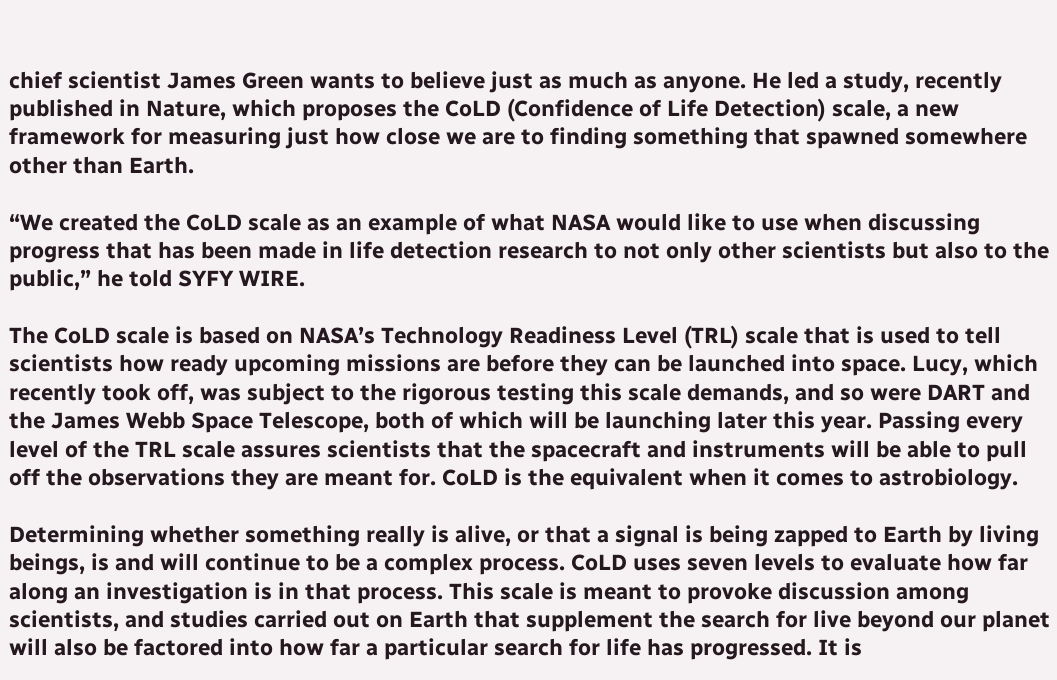chief scientist James Green wants to believe just as much as anyone. He led a study, recently published in Nature, which proposes the CoLD (Confidence of Life Detection) scale, a new framework for measuring just how close we are to finding something that spawned somewhere other than Earth.

“We created the CoLD scale as an example of what NASA would like to use when discussing progress that has been made in life detection research to not only other scientists but also to the public,” he told SYFY WIRE.

The CoLD scale is based on NASA’s Technology Readiness Level (TRL) scale that is used to tell scientists how ready upcoming missions are before they can be launched into space. Lucy, which recently took off, was subject to the rigorous testing this scale demands, and so were DART and the James Webb Space Telescope, both of which will be launching later this year. Passing every level of the TRL scale assures scientists that the spacecraft and instruments will be able to pull off the observations they are meant for. CoLD is the equivalent when it comes to astrobiology.

Determining whether something really is alive, or that a signal is being zapped to Earth by living beings, is and will continue to be a complex process. CoLD uses seven levels to evaluate how far along an investigation is in that process. This scale is meant to provoke discussion among scientists, and studies carried out on Earth that supplement the search for live beyond our planet will also be factored into how far a particular search for life has progressed. It is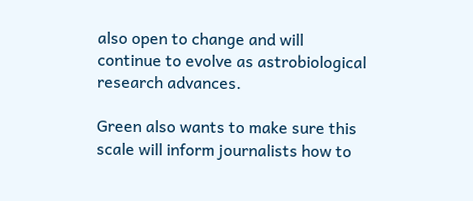also open to change and will continue to evolve as astrobiological research advances.

Green also wants to make sure this scale will inform journalists how to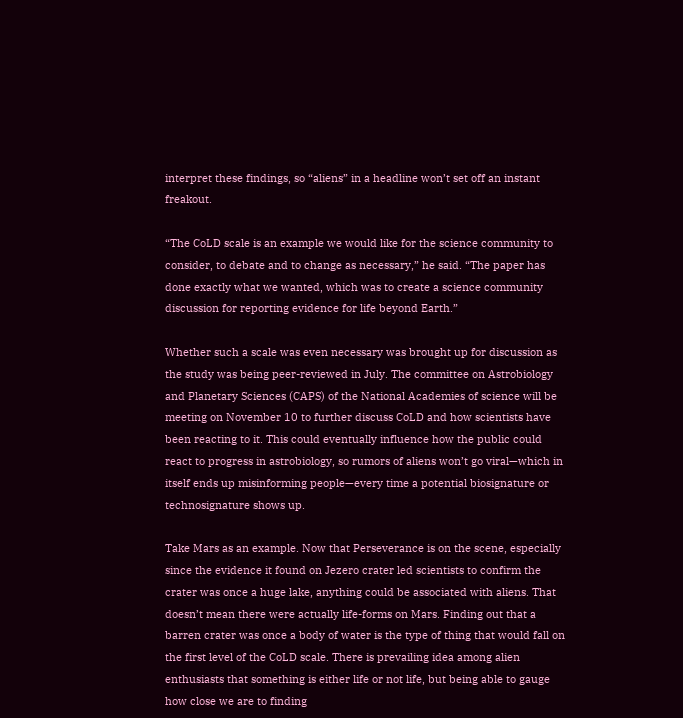interpret these findings, so “aliens” in a headline won’t set off an instant freakout.

“The CoLD scale is an example we would like for the science community to consider, to debate and to change as necessary,” he said. “The paper has done exactly what we wanted, which was to create a science community discussion for reporting evidence for life beyond Earth.”

Whether such a scale was even necessary was brought up for discussion as the study was being peer-reviewed in July. The committee on Astrobiology and Planetary Sciences (CAPS) of the National Academies of science will be meeting on November 10 to further discuss CoLD and how scientists have been reacting to it. This could eventually influence how the public could react to progress in astrobiology, so rumors of aliens won’t go viral—which in itself ends up misinforming people—every time a potential biosignature or technosignature shows up.

Take Mars as an example. Now that Perseverance is on the scene, especially since the evidence it found on Jezero crater led scientists to confirm the crater was once a huge lake, anything could be associated with aliens. That doesn’t mean there were actually life-forms on Mars. Finding out that a barren crater was once a body of water is the type of thing that would fall on the first level of the CoLD scale. There is prevailing idea among alien enthusiasts that something is either life or not life, but being able to gauge how close we are to finding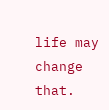life may change that.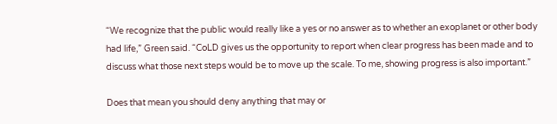“We recognize that the public would really like a yes or no answer as to whether an exoplanet or other body had life,” Green said. “CoLD gives us the opportunity to report when clear progress has been made and to discuss what those next steps would be to move up the scale. To me, showing progress is also important.”

Does that mean you should deny anything that may or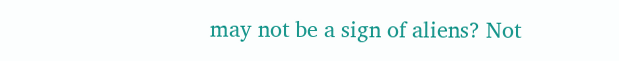may not be a sign of aliens? Not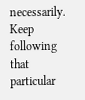necessarily. Keep following that particular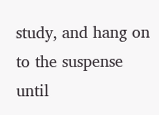study, and hang on to the suspense until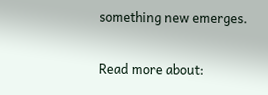something new emerges.

Read more about: